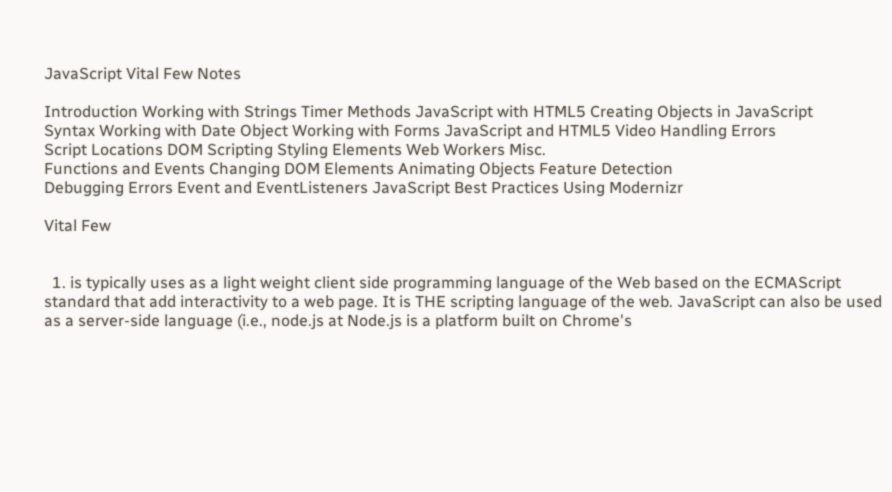JavaScript Vital Few Notes

Introduction Working with Strings Timer Methods JavaScript with HTML5 Creating Objects in JavaScript
Syntax Working with Date Object Working with Forms JavaScript and HTML5 Video Handling Errors
Script Locations DOM Scripting Styling Elements Web Workers Misc.
Functions and Events Changing DOM Elements Animating Objects Feature Detection
Debugging Errors Event and EventListeners JavaScript Best Practices Using Modernizr

Vital Few


  1. is typically uses as a light weight client side programming language of the Web based on the ECMAScript standard that add interactivity to a web page. It is THE scripting language of the web. JavaScript can also be used as a server-side language (i.e., node.js at Node.js is a platform built on Chrome's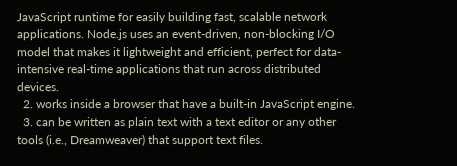JavaScript runtime for easily building fast, scalable network applications. Node.js uses an event-driven, non-blocking I/O model that makes it lightweight and efficient, perfect for data-intensive real-time applications that run across distributed devices.
  2. works inside a browser that have a built-in JavaScript engine.
  3. can be written as plain text with a text editor or any other tools (i.e., Dreamweaver) that support text files.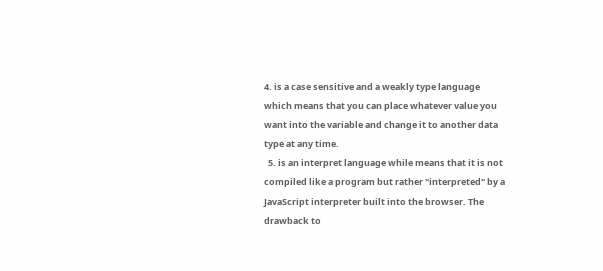4. is a case sensitive and a weakly type language which means that you can place whatever value you want into the variable and change it to another data type at any time.
  5. is an interpret language while means that it is not compiled like a program but rather "interpreted" by a JavaScript interpreter built into the browser. The drawback to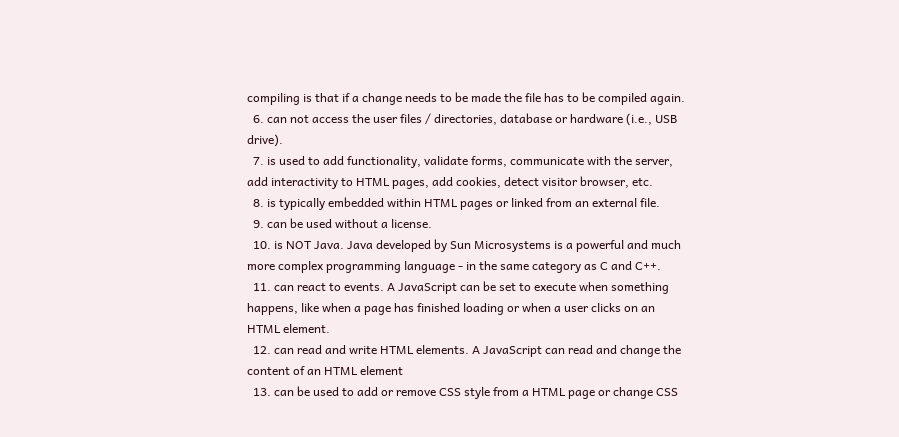compiling is that if a change needs to be made the file has to be compiled again.
  6. can not access the user files / directories, database or hardware (i.e., USB drive).
  7. is used to add functionality, validate forms, communicate with the server, add interactivity to HTML pages, add cookies, detect visitor browser, etc.
  8. is typically embedded within HTML pages or linked from an external file.
  9. can be used without a license.
  10. is NOT Java. Java developed by Sun Microsystems is a powerful and much more complex programming language - in the same category as C and C++.
  11. can react to events. A JavaScript can be set to execute when something happens, like when a page has finished loading or when a user clicks on an HTML element.
  12. can read and write HTML elements. A JavaScript can read and change the content of an HTML element
  13. can be used to add or remove CSS style from a HTML page or change CSS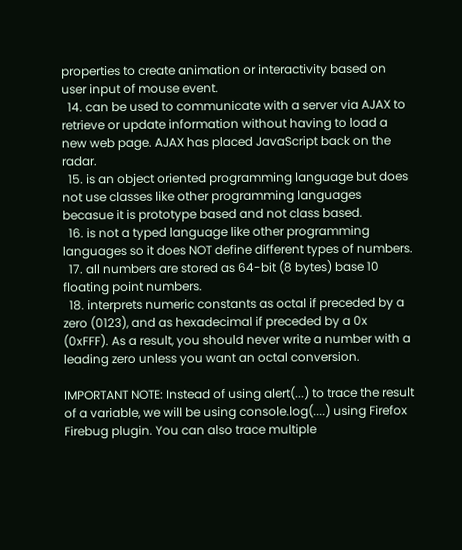properties to create animation or interactivity based on user input of mouse event.
  14. can be used to communicate with a server via AJAX to retrieve or update information without having to load a new web page. AJAX has placed JavaScript back on the radar.
  15. is an object oriented programming language but does not use classes like other programming languages becasue it is prototype based and not class based.
  16. is not a typed language like other programming languages so it does NOT define different types of numbers.
  17. all numbers are stored as 64-bit (8 bytes) base 10 floating point numbers.
  18. interprets numeric constants as octal if preceded by a zero (0123), and as hexadecimal if preceded by a 0x (0xFFF). As a result, you should never write a number with a leading zero unless you want an octal conversion.

IMPORTANT NOTE: Instead of using alert(...) to trace the result of a variable, we will be using console.log(....) using Firefox Firebug plugin. You can also trace multiple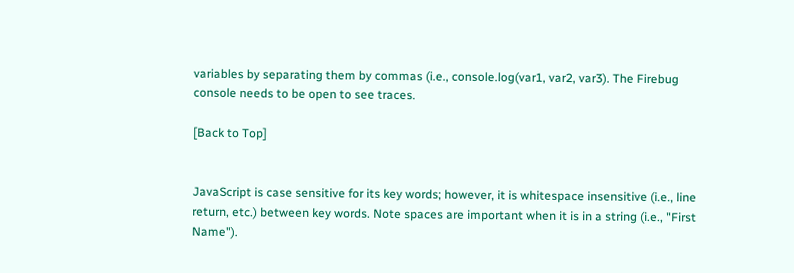variables by separating them by commas (i.e., console.log(var1, var2, var3). The Firebug console needs to be open to see traces.

[Back to Top]


JavaScript is case sensitive for its key words; however, it is whitespace insensitive (i.e., line return, etc.) between key words. Note spaces are important when it is in a string (i.e., "First              Name").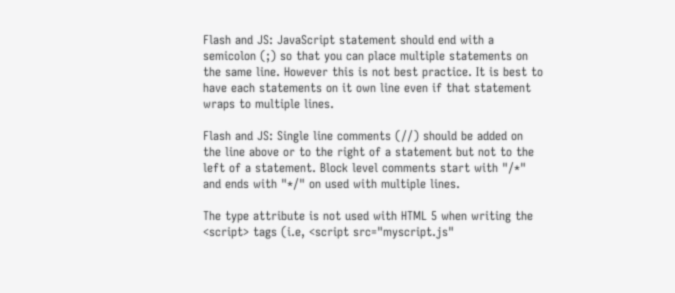Flash and JS: JavaScript statement should end with a semicolon (;) so that you can place multiple statements on the same line. However this is not best practice. It is best to have each statements on it own line even if that statement wraps to multiple lines.

Flash and JS: Single line comments (//) should be added on the line above or to the right of a statement but not to the left of a statement. Block level comments start with "/*" and ends with "*/" on used with multiple lines.

The type attribute is not used with HTML 5 when writing the <script> tags (i.e, <script src="myscript.js"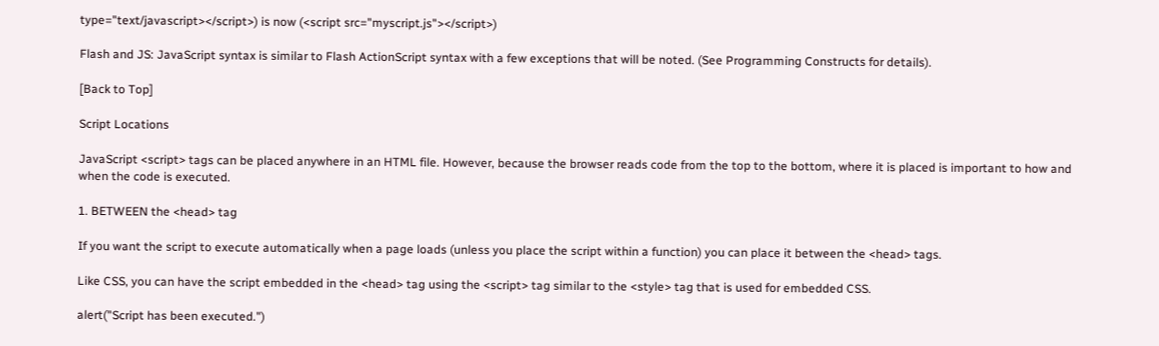type="text/javascript></script>) is now (<script src="myscript.js"></script>)

Flash and JS: JavaScript syntax is similar to Flash ActionScript syntax with a few exceptions that will be noted. (See Programming Constructs for details).

[Back to Top]

Script Locations

JavaScript <script> tags can be placed anywhere in an HTML file. However, because the browser reads code from the top to the bottom, where it is placed is important to how and when the code is executed.

1. BETWEEN the <head> tag

If you want the script to execute automatically when a page loads (unless you place the script within a function) you can place it between the <head> tags.

Like CSS, you can have the script embedded in the <head> tag using the <script> tag similar to the <style> tag that is used for embedded CSS.

alert("Script has been executed.")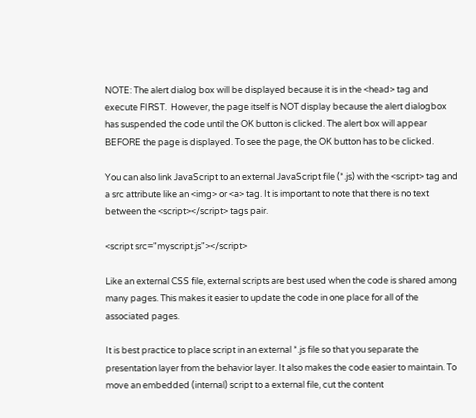NOTE: The alert dialog box will be displayed because it is in the <head> tag and execute FIRST.  However, the page itself is NOT display because the alert dialogbox has suspended the code until the OK button is clicked. The alert box will appear BEFORE the page is displayed. To see the page, the OK button has to be clicked.

You can also link JavaScript to an external JavaScript file (*.js) with the <script> tag and a src attribute like an <img> or <a> tag. It is important to note that there is no text between the <script></script> tags pair.

<script src="myscript.js"></script>

Like an external CSS file, external scripts are best used when the code is shared among many pages. This makes it easier to update the code in one place for all of the associated pages.

It is best practice to place script in an external *.js file so that you separate the presentation layer from the behavior layer. It also makes the code easier to maintain. To move an embedded (internal) script to a external file, cut the content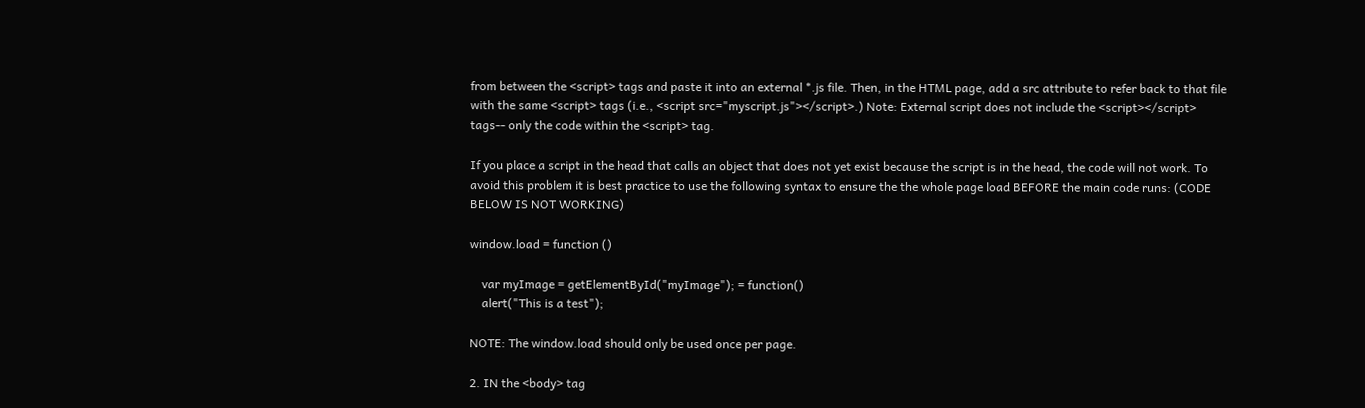from between the <script> tags and paste it into an external *.js file. Then, in the HTML page, add a src attribute to refer back to that file with the same <script> tags (i.e., <script src="myscript.js"></script>.) Note: External script does not include the <script></script> tags-- only the code within the <script> tag.

If you place a script in the head that calls an object that does not yet exist because the script is in the head, the code will not work. To avoid this problem it is best practice to use the following syntax to ensure the the whole page load BEFORE the main code runs: (CODE BELOW IS NOT WORKING)

window.load = function ()

    var myImage = getElementById("myImage"); = function()
    alert("This is a test");

NOTE: The window.load should only be used once per page.

2. IN the <body> tag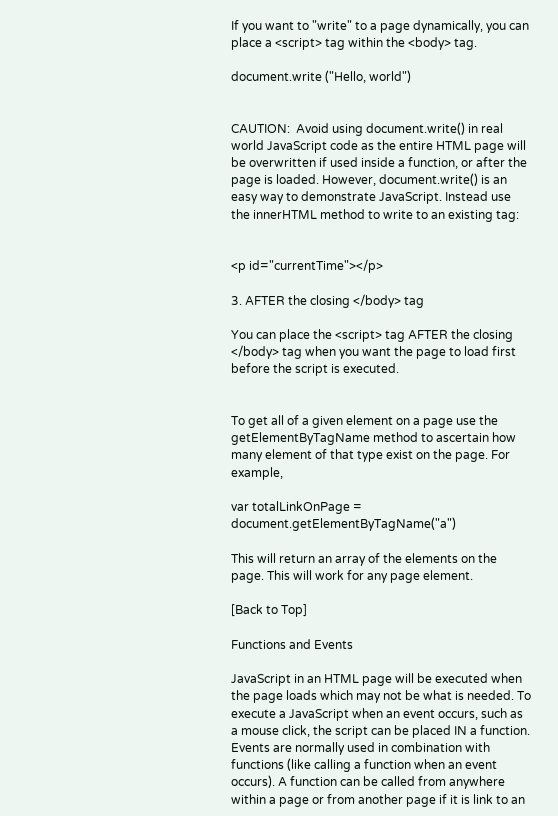If you want to "write" to a page dynamically, you can place a <script> tag within the <body> tag.

document.write ("Hello, world")


CAUTION:  Avoid using document.write() in real world JavaScript code as the entire HTML page will be overwritten if used inside a function, or after the page is loaded. However, document.write() is an easy way to demonstrate JavaScript. Instead use the innerHTML method to write to an existing tag:


<p id="currentTime"></p>

3. AFTER the closing </body> tag

You can place the <script> tag AFTER the closing </body> tag when you want the page to load first before the script is executed.


To get all of a given element on a page use the getElementByTagName method to ascertain how many element of that type exist on the page. For example,

var totalLinkOnPage = document.getElementByTagName("a")

This will return an array of the elements on the page. This will work for any page element.

[Back to Top]

Functions and Events

JavaScript in an HTML page will be executed when the page loads which may not be what is needed. To execute a JavaScript when an event occurs, such as a mouse click, the script can be placed IN a function.
Events are normally used in combination with functions (like calling a function when an event occurs). A function can be called from anywhere within a page or from another page if it is link to an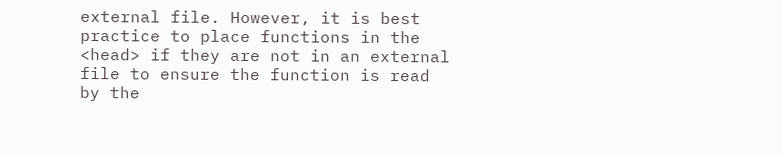external file. However, it is best practice to place functions in the <head> if they are not in an external file to ensure the function is read by the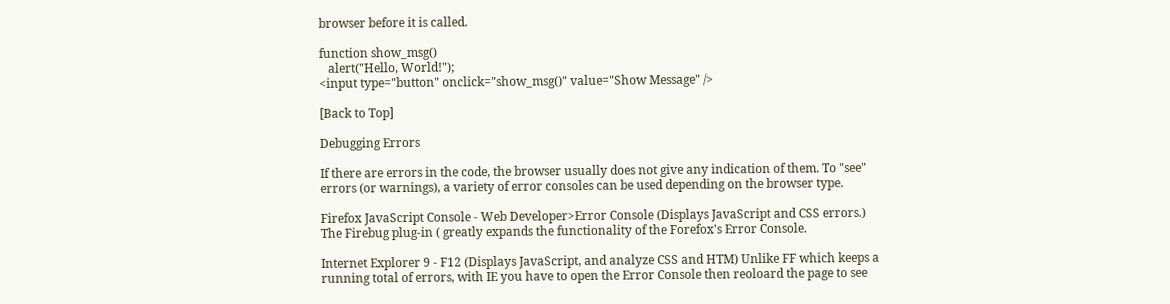browser before it is called.

function show_msg()
   alert("Hello, World!");
<input type="button" onclick="show_msg()" value="Show Message" />

[Back to Top]

Debugging Errors

If there are errors in the code, the browser usually does not give any indication of them. To "see" errors (or warnings), a variety of error consoles can be used depending on the browser type.

Firefox JavaScript Console - Web Developer>Error Console (Displays JavaScript and CSS errors.) The Firebug plug-in ( greatly expands the functionality of the Forefox's Error Console.

Internet Explorer 9 - F12 (Displays JavaScript, and analyze CSS and HTM) Unlike FF which keeps a running total of errors, with IE you have to open the Error Console then reoloard the page to see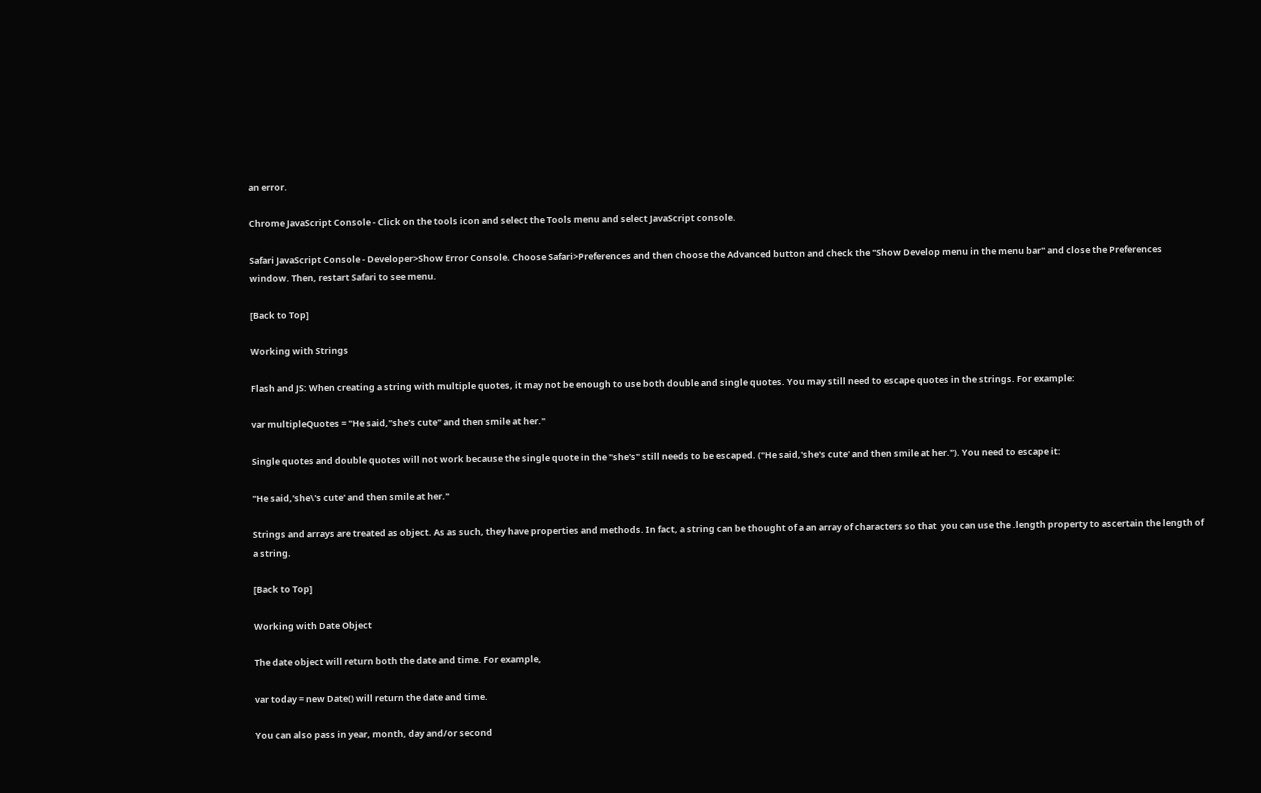an error.

Chrome JavaScript Console - Click on the tools icon and select the Tools menu and select JavaScript console.

Safari JavaScript Console - Developer>Show Error Console. Choose Safari>Preferences and then choose the Advanced button and check the "Show Develop menu in the menu bar" and close the Preferences window. Then, restart Safari to see menu.

[Back to Top]

Working with Strings

Flash and JS: When creating a string with multiple quotes, it may not be enough to use both double and single quotes. You may still need to escape quotes in the strings. For example:

var multipleQuotes = "He said,"she's cute" and then smile at her."

Single quotes and double quotes will not work because the single quote in the "she's" still needs to be escaped. ("He said,'she's cute' and then smile at her."). You need to escape it:

"He said,'she\'s cute' and then smile at her."

Strings and arrays are treated as object. As as such, they have properties and methods. In fact, a string can be thought of a an array of characters so that  you can use the .length property to ascertain the length of a string.

[Back to Top]

Working with Date Object

The date object will return both the date and time. For example,

var today = new Date() will return the date and time.

You can also pass in year, month, day and/or second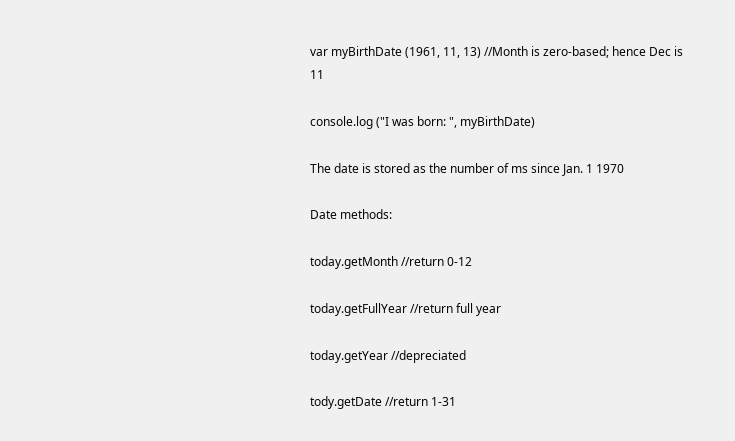var myBirthDate (1961, 11, 13) //Month is zero-based; hence Dec is 11

console.log ("I was born: ", myBirthDate)

The date is stored as the number of ms since Jan. 1 1970

Date methods:

today.getMonth //return 0-12

today.getFullYear //return full year

today.getYear //depreciated

tody.getDate //return 1-31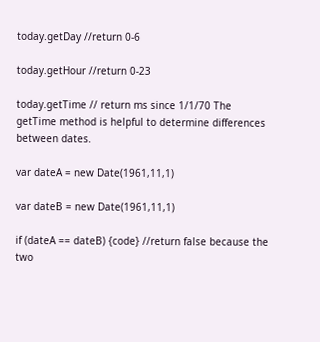today.getDay //return 0-6

today.getHour //return 0-23

today.getTime // return ms since 1/1/70 The getTime method is helpful to determine differences between dates.

var dateA = new Date(1961,11,1)

var dateB = new Date(1961,11,1)

if (dateA == dateB) {code} //return false because the two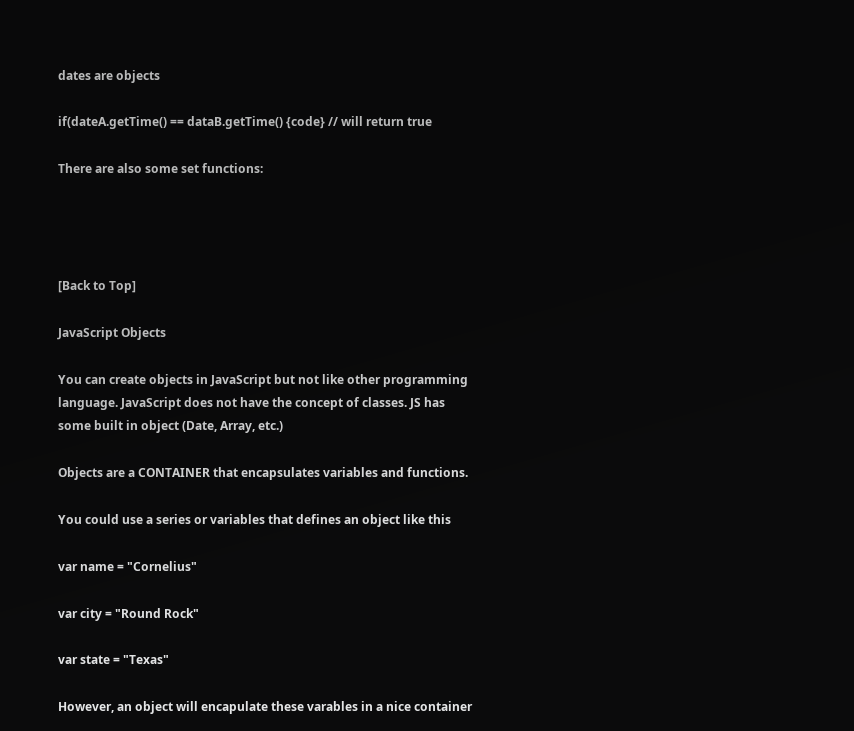dates are objects

if(dateA.getTime() == dataB.getTime() {code} // will return true

There are also some set functions:




[Back to Top]

JavaScript Objects

You can create objects in JavaScript but not like other programming language. JavaScript does not have the concept of classes. JS has some built in object (Date, Array, etc.)

Objects are a CONTAINER that encapsulates variables and functions.

You could use a series or variables that defines an object like this

var name = "Cornelius"

var city = "Round Rock"

var state = "Texas"

However, an object will encapulate these varables in a nice container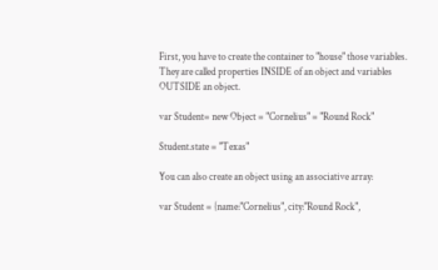First, you have to create the container to "house" those variables. They are called properties INSIDE of an object and variables OUTSIDE an object.

var Student= new Object = "Cornelius" = "Round Rock"

Student.state = "Texas"

You can also create an object using an associative array:

var Student = {name:"Cornelius", city:"Round Rock",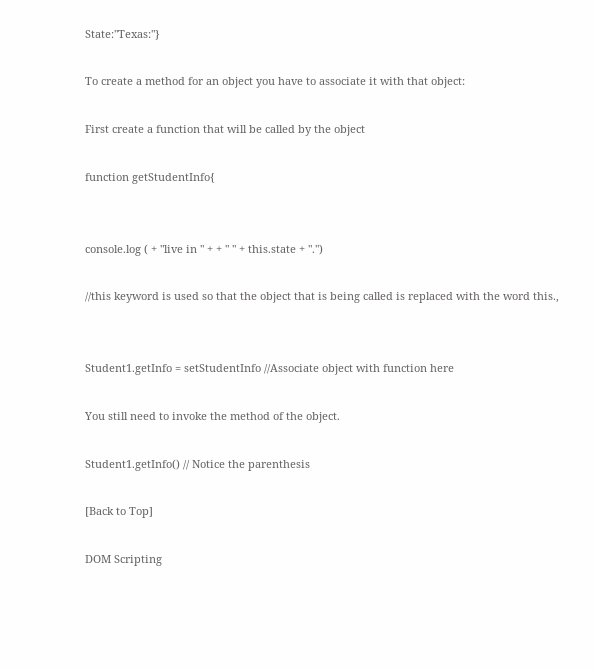State:"Texas:"}

To create a method for an object you have to associate it with that object:

First create a function that will be called by the object

function getStudentInfo{


console.log ( + "live in " + + " " + this.state + ".")

//this keyword is used so that the object that is being called is replaced with the word this.,


Student1.getInfo = setStudentInfo //Associate object with function here

You still need to invoke the method of the object.

Student1.getInfo() // Notice the parenthesis

[Back to Top]

DOM Scripting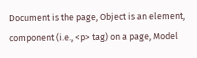Document is the page, Object is an element, component (i.e., <p> tag) on a page, Model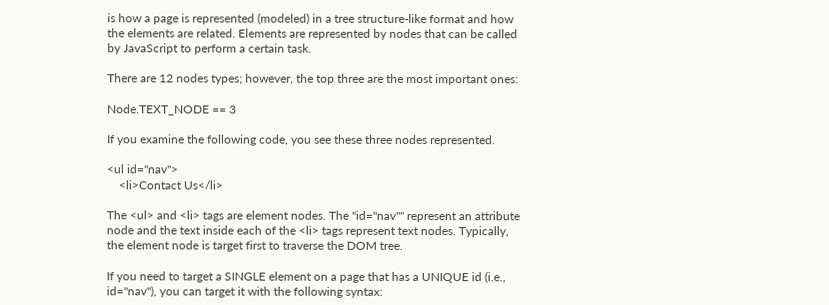is how a page is represented (modeled) in a tree structure-like format and how the elements are related. Elements are represented by nodes that can be called by JavaScript to perform a certain task.

There are 12 nodes types; however, the top three are the most important ones:

Node.TEXT_NODE == 3

If you examine the following code, you see these three nodes represented.

<ul id="nav">
    <li>Contact Us</li>

The <ul> and <li> tags are element nodes. The "id="nav"" represent an attribute node and the text inside each of the <li> tags represent text nodes. Typically, the element node is target first to traverse the DOM tree.

If you need to target a SINGLE element on a page that has a UNIQUE id (i.e., id="nav"), you can target it with the following syntax: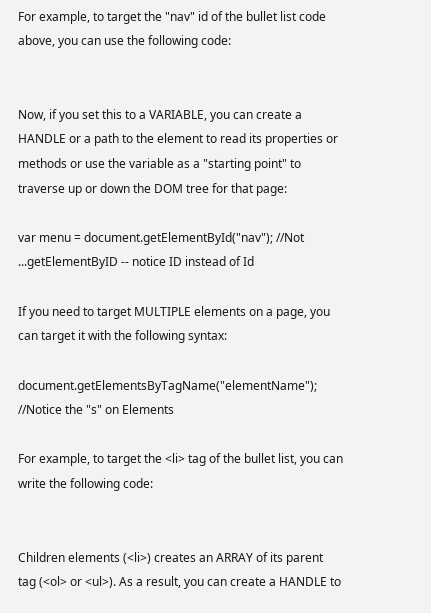For example, to target the "nav" id of the bullet list code above, you can use the following code:


Now, if you set this to a VARIABLE, you can create a HANDLE or a path to the element to read its properties or methods or use the variable as a "starting point" to traverse up or down the DOM tree for that page:

var menu = document.getElementById("nav"); //Not ...getElementByID -- notice ID instead of Id

If you need to target MULTIPLE elements on a page, you can target it with the following syntax:

document.getElementsByTagName("elementName"); //Notice the "s" on Elements

For example, to target the <li> tag of the bullet list, you can write the following code:


Children elements (<li>) creates an ARRAY of its parent tag (<ol> or <ul>). As a result, you can create a HANDLE to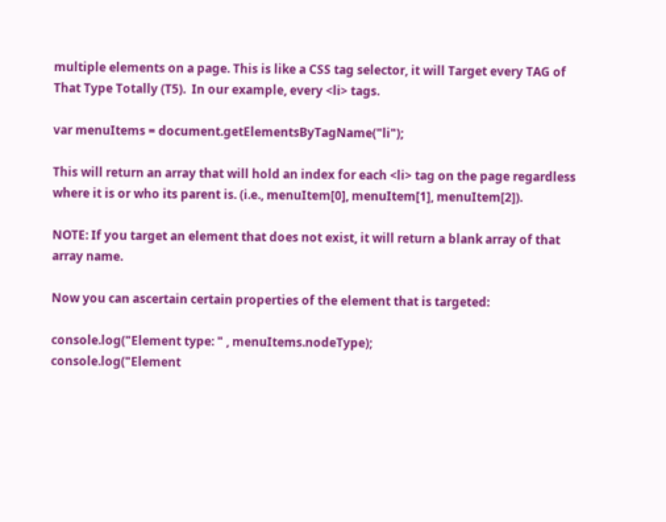multiple elements on a page. This is like a CSS tag selector, it will Target every TAG of That Type Totally (T5).  In our example, every <li> tags.

var menuItems = document.getElementsByTagName("li");

This will return an array that will hold an index for each <li> tag on the page regardless where it is or who its parent is. (i.e., menuItem[0], menuItem[1], menuItem[2]).

NOTE: If you target an element that does not exist, it will return a blank array of that array name.

Now you can ascertain certain properties of the element that is targeted:

console.log("Element type: " , menuItems.nodeType);
console.log("Element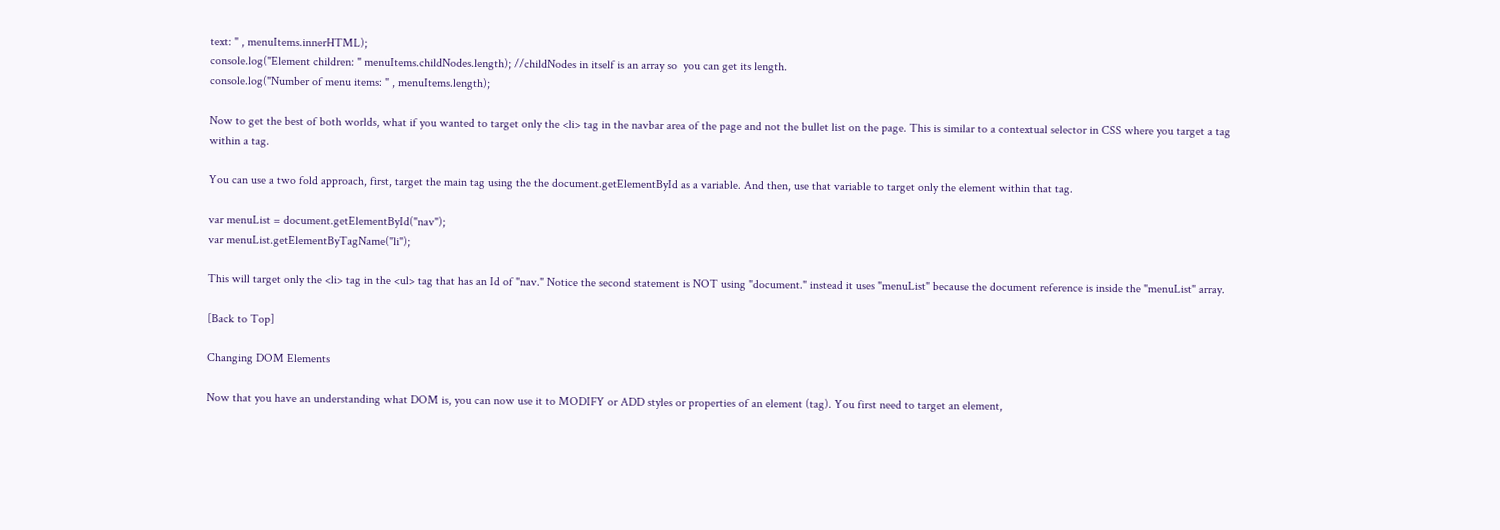text: " , menuItems.innerHTML);
console.log("Element children: " menuItems.childNodes.length); //childNodes in itself is an array so  you can get its length.
console.log("Number of menu items: " , menuItems.length);

Now to get the best of both worlds, what if you wanted to target only the <li> tag in the navbar area of the page and not the bullet list on the page. This is similar to a contextual selector in CSS where you target a tag within a tag.

You can use a two fold approach, first, target the main tag using the the document.getElementById as a variable. And then, use that variable to target only the element within that tag.

var menuList = document.getElementById("nav");
var menuList.getElementByTagName("li");

This will target only the <li> tag in the <ul> tag that has an Id of "nav." Notice the second statement is NOT using "document." instead it uses "menuList" because the document reference is inside the "menuList" array.

[Back to Top]

Changing DOM Elements

Now that you have an understanding what DOM is, you can now use it to MODIFY or ADD styles or properties of an element (tag). You first need to target an element,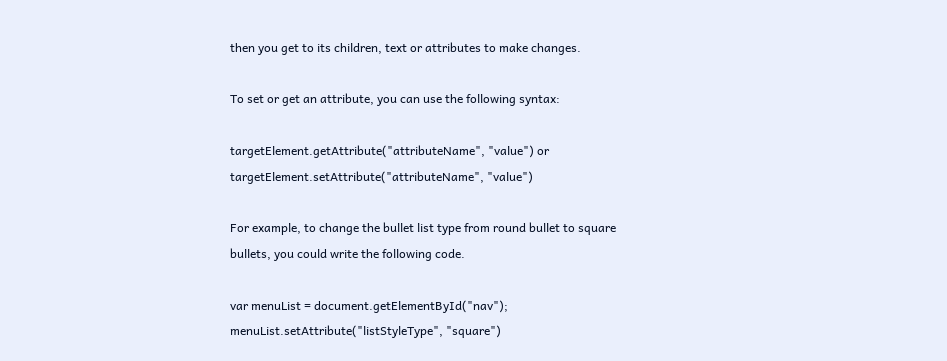then you get to its children, text or attributes to make changes.

To set or get an attribute, you can use the following syntax:

targetElement.getAttribute("attributeName", "value") or targetElement.setAttribute("attributeName", "value")

For example, to change the bullet list type from round bullet to square bullets, you could write the following code.

var menuList = document.getElementById("nav");
menuList.setAttribute("listStyleType", "square")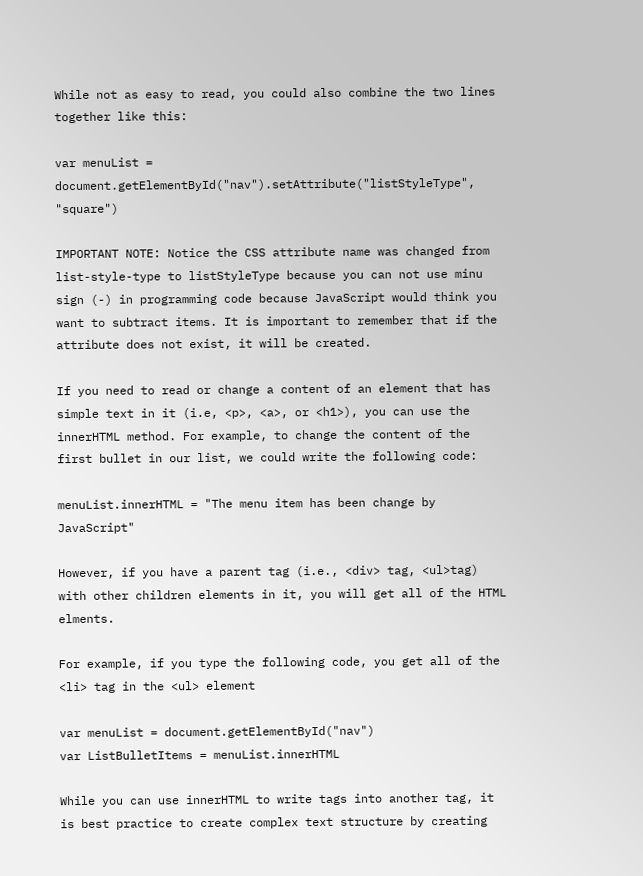While not as easy to read, you could also combine the two lines together like this:

var menuList = document.getElementById("nav").setAttribute("listStyleType", "square")

IMPORTANT NOTE: Notice the CSS attribute name was changed from list-style-type to listStyleType because you can not use minu sign (-) in programming code because JavaScript would think you want to subtract items. It is important to remember that if the attribute does not exist, it will be created.

If you need to read or change a content of an element that has simple text in it (i.e, <p>, <a>, or <h1>), you can use the innerHTML method. For example, to change the content of the first bullet in our list, we could write the following code:

menuList.innerHTML = "The menu item has been change by JavaScript"

However, if you have a parent tag (i.e., <div> tag, <ul>tag) with other children elements in it, you will get all of the HTML elments.

For example, if you type the following code, you get all of the <li> tag in the <ul> element

var menuList = document.getElementById("nav")
var ListBulletItems = menuList.innerHTML

While you can use innerHTML to write tags into another tag, it is best practice to create complex text structure by creating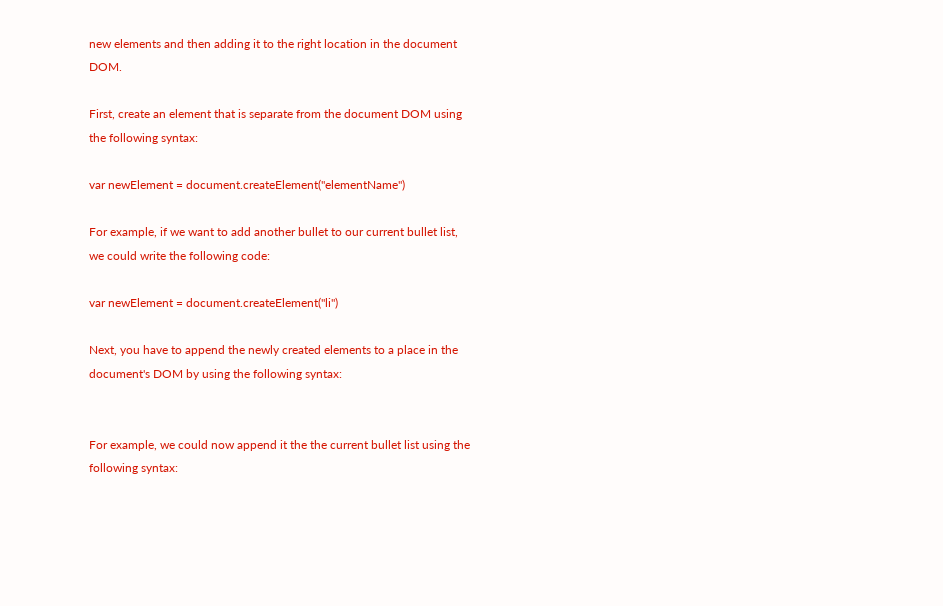new elements and then adding it to the right location in the document DOM.

First, create an element that is separate from the document DOM using the following syntax:

var newElement = document.createElement("elementName")

For example, if we want to add another bullet to our current bullet list, we could write the following code:

var newElement = document.createElement("li")

Next, you have to append the newly created elements to a place in the document's DOM by using the following syntax:


For example, we could now append it the the current bullet list using the following syntax: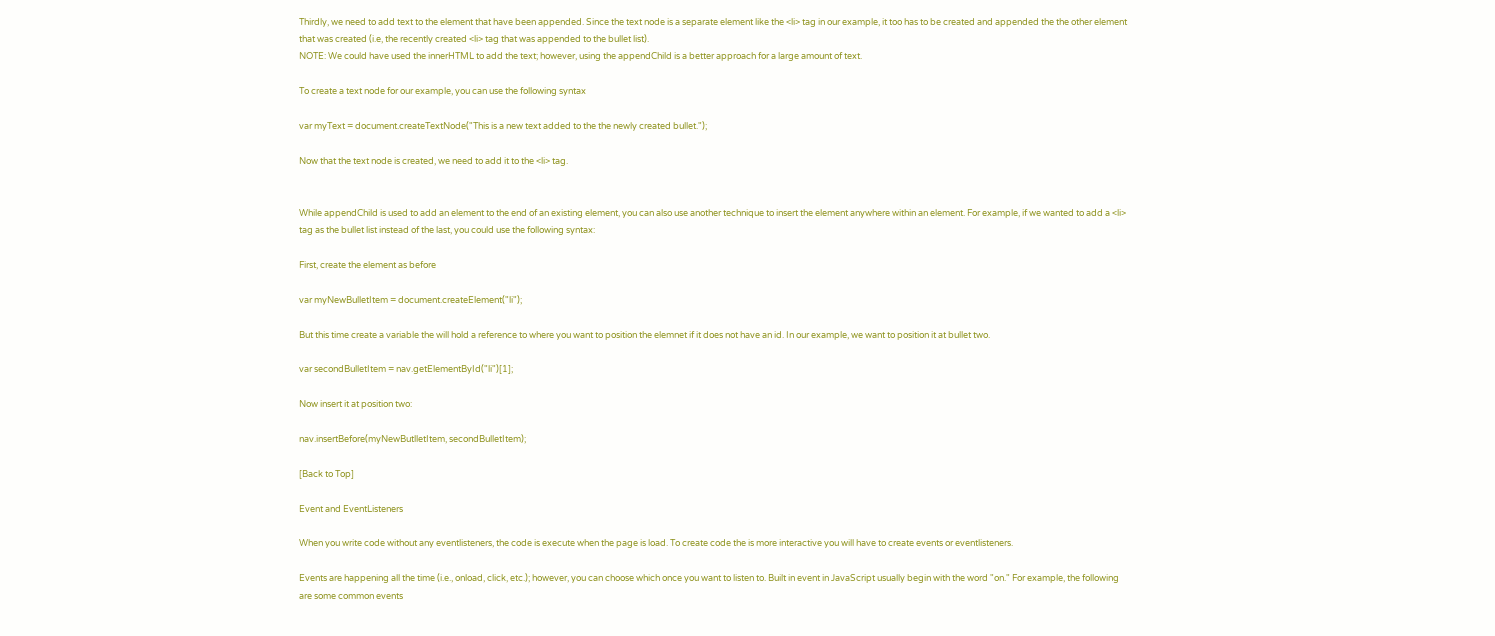Thirdly, we need to add text to the element that have been appended. Since the text node is a separate element like the <li> tag in our example, it too has to be created and appended the the other element that was created (i.e, the recently created <li> tag that was appended to the bullet list).
NOTE: We could have used the innerHTML to add the text; however, using the appendChild is a better approach for a large amount of text.

To create a text node for our example, you can use the following syntax

var myText = document.createTextNode("This is a new text added to the the newly created bullet.");

Now that the text node is created, we need to add it to the <li> tag.


While appendChild is used to add an element to the end of an existing element, you can also use another technique to insert the element anywhere within an element. For example, if we wanted to add a <li> tag as the bullet list instead of the last, you could use the following syntax:

First, create the element as before

var myNewBulletItem = document.createElement("li");

But this time create a variable the will hold a reference to where you want to position the elemnet if it does not have an id. In our example, we want to position it at bullet two.

var secondBulletItem = nav.getElementById("li")[1];

Now insert it at position two:

nav.insertBefore(myNewButlletItem, secondBulletItem);

[Back to Top]

Event and EventListeners

When you write code without any eventlisteners, the code is execute when the page is load. To create code the is more interactive you will have to create events or eventlisteners.

Events are happening all the time (i.e., onload, click, etc.); however, you can choose which once you want to listen to. Built in event in JavaScript usually begin with the word "on." For example, the following are some common events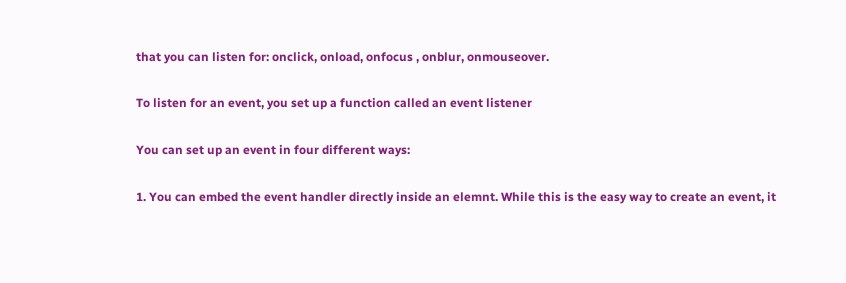that you can listen for: onclick, onload, onfocus , onblur, onmouseover.

To listen for an event, you set up a function called an event listener

You can set up an event in four different ways:

1. You can embed the event handler directly inside an elemnt. While this is the easy way to create an event, it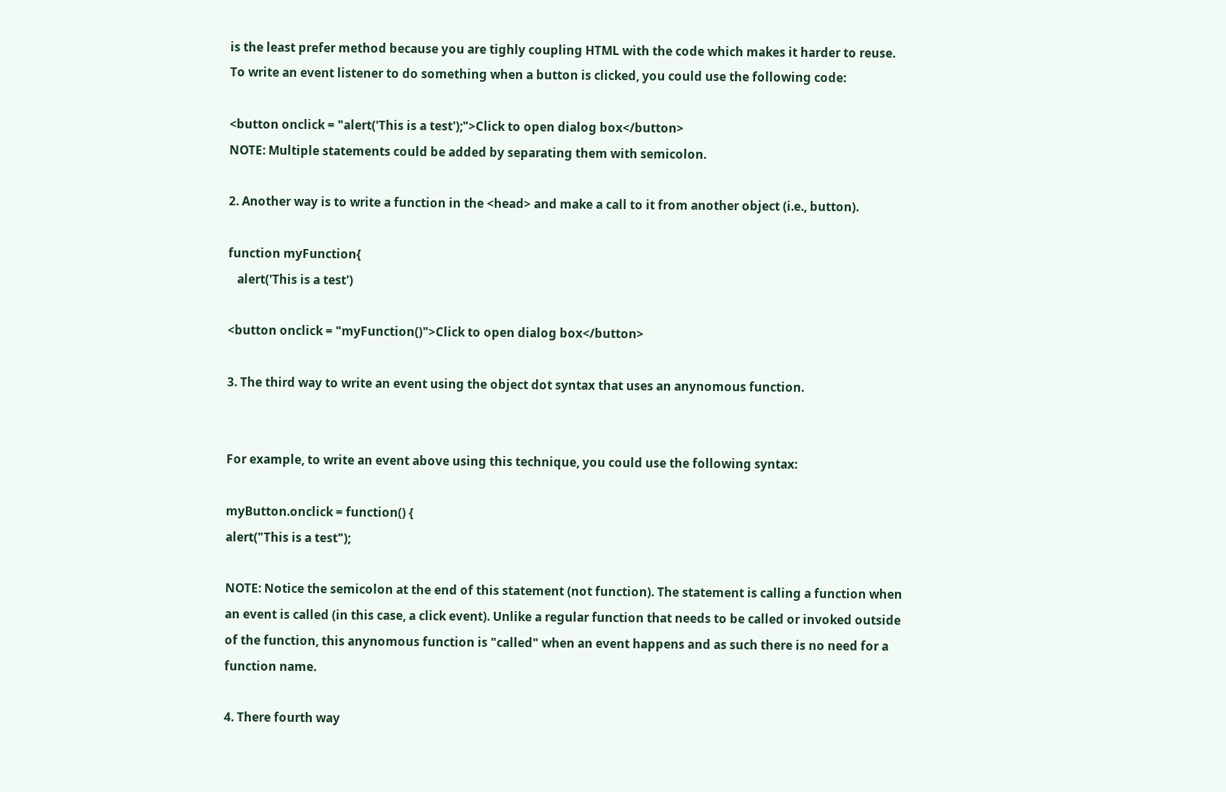is the least prefer method because you are tighly coupling HTML with the code which makes it harder to reuse. To write an event listener to do something when a button is clicked, you could use the following code:

<button onclick = "alert('This is a test');">Click to open dialog box</button>
NOTE: Multiple statements could be added by separating them with semicolon.

2. Another way is to write a function in the <head> and make a call to it from another object (i.e., button).

function myFunction{
   alert('This is a test')

<button onclick = "myFunction()">Click to open dialog box</button>

3. The third way to write an event using the object dot syntax that uses an anynomous function.


For example, to write an event above using this technique, you could use the following syntax:

myButton.onclick = function() {
alert("This is a test");

NOTE: Notice the semicolon at the end of this statement (not function). The statement is calling a function when an event is called (in this case, a click event). Unlike a regular function that needs to be called or invoked outside of the function, this anynomous function is "called" when an event happens and as such there is no need for a function name.

4. There fourth way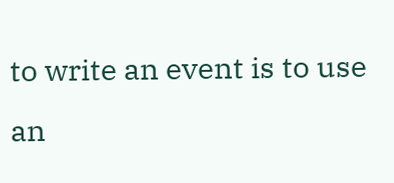to write an event is to use an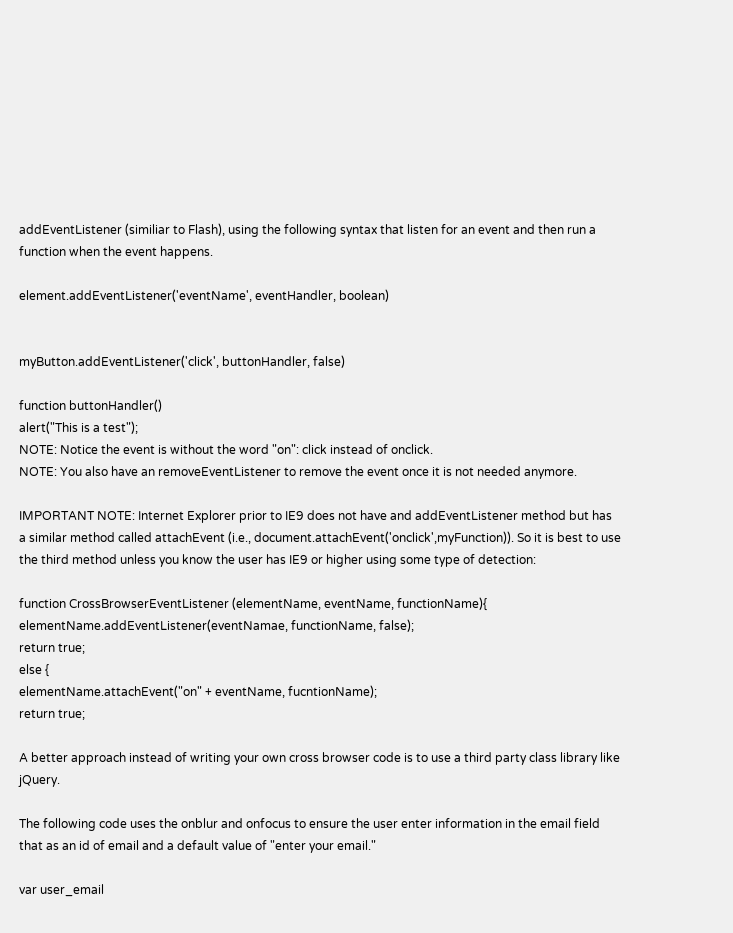addEventListener (similiar to Flash), using the following syntax that listen for an event and then run a function when the event happens.

element.addEventListener('eventName', eventHandler, boolean)


myButton.addEventListener('click', buttonHandler, false)

function buttonHandler()
alert("This is a test");
NOTE: Notice the event is without the word "on": click instead of onclick.
NOTE: You also have an removeEventListener to remove the event once it is not needed anymore.

IMPORTANT NOTE: Internet Explorer prior to IE9 does not have and addEventListener method but has a similar method called attachEvent (i.e., document.attachEvent('onclick',myFunction)). So it is best to use the third method unless you know the user has IE9 or higher using some type of detection:

function CrossBrowserEventListener (elementName, eventName, functionName){
elementName.addEventListener(eventNamae, functionName, false);
return true;
else {
elementName.attachEvent("on" + eventName, fucntionName);
return true;

A better approach instead of writing your own cross browser code is to use a third party class library like jQuery.

The following code uses the onblur and onfocus to ensure the user enter information in the email field that as an id of email and a default value of "enter your email."

var user_email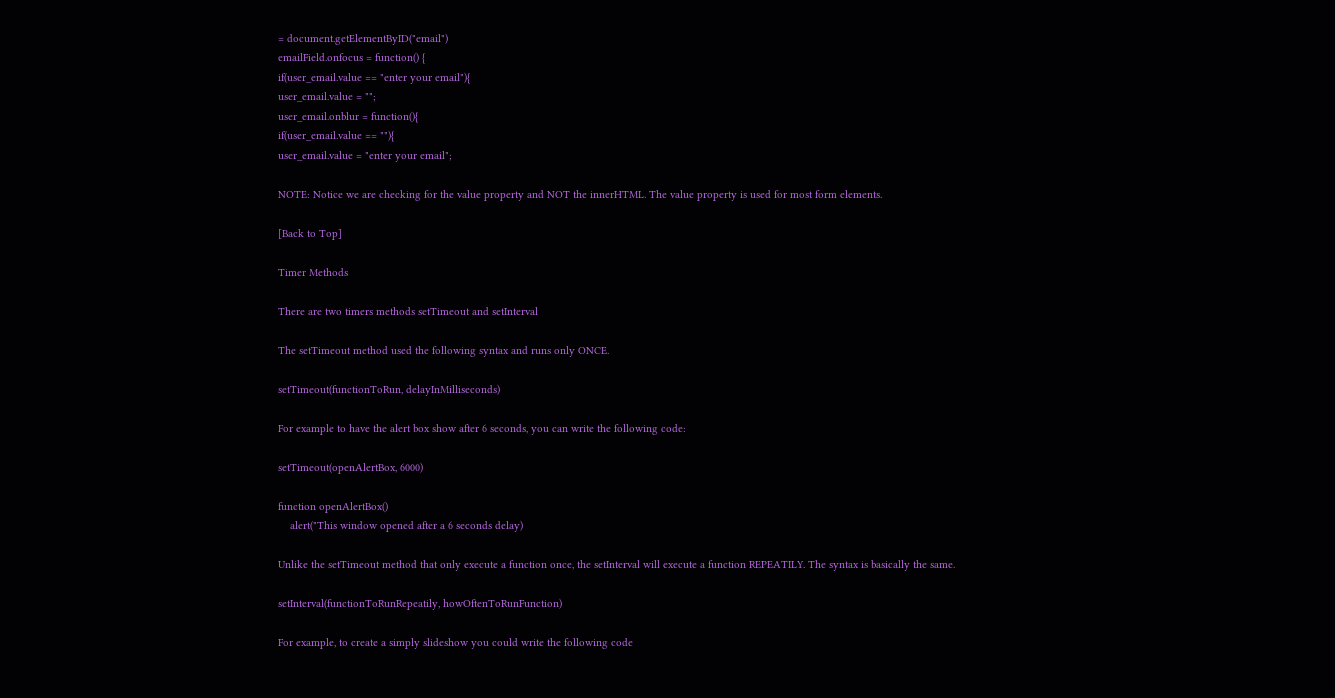= document.getElementByID("email")
emailField.onfocus = function() {
if(user_email.value == "enter your email"){
user_email.value = "";
user_email.onblur = function(){
if(user_email.value == ""){
user_email.value = "enter your email";

NOTE: Notice we are checking for the value property and NOT the innerHTML. The value property is used for most form elements.

[Back to Top]

Timer Methods

There are two timers methods setTimeout and setInterval

The setTimeout method used the following syntax and runs only ONCE.

setTimeout(functionToRun, delayInMilliseconds)

For example to have the alert box show after 6 seconds, you can write the following code:

setTimeout(openAlertBox, 6000)

function openAlertBox()
    alert("This window opened after a 6 seconds delay)

Unlike the setTimeout method that only execute a function once, the setInterval will execute a function REPEATILY. The syntax is basically the same.

setInterval(functionToRunRepeatily, howOftenToRunFunction)

For example, to create a simply slideshow you could write the following code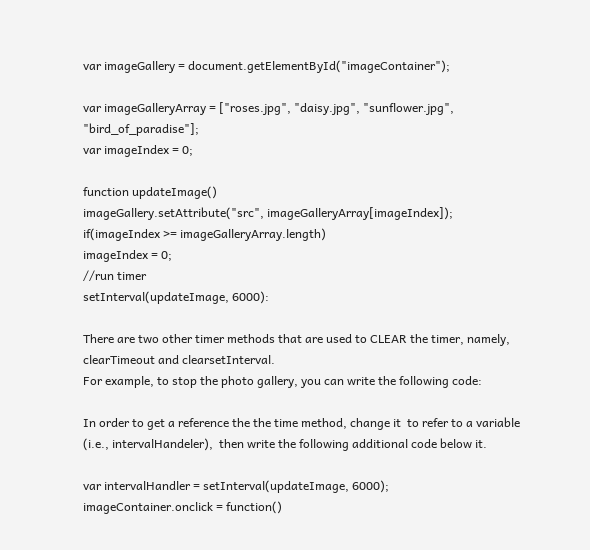var imageGallery = document.getElementById("imageContainer");

var imageGalleryArray = ["roses.jpg", "daisy.jpg", "sunflower.jpg", "bird_of_paradise"];
var imageIndex = 0;

function updateImage()
imageGallery.setAttribute("src", imageGalleryArray[imageIndex]);
if(imageIndex >= imageGalleryArray.length)
imageIndex = 0;
//run timer
setInterval(updateImage, 6000):

There are two other timer methods that are used to CLEAR the timer, namely, clearTimeout and clearsetInterval.
For example, to stop the photo gallery, you can write the following code:

In order to get a reference the the time method, change it  to refer to a variable (i.e., intervalHandeler),  then write the following additional code below it.

var intervalHandler = setInterval(updateImage, 6000);
imageContainer.onclick = function()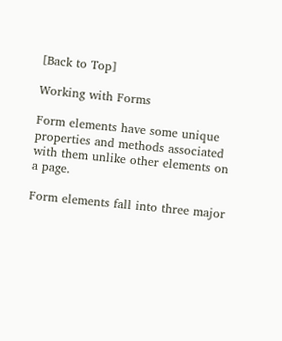[Back to Top]

Working with Forms

Form elements have some unique properties and methods associated with them unlike other elements on a page.

Form elements fall into three major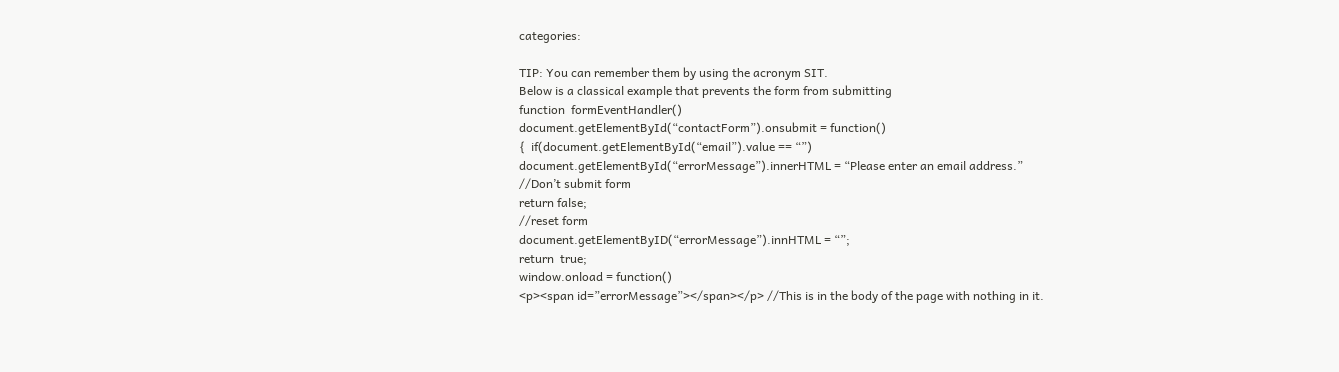categories:

TIP: You can remember them by using the acronym SIT.
Below is a classical example that prevents the form from submitting
function  formEventHandler()
document.getElementById(“contactForm”).onsubmit = function()
{  if(document.getElementById(“email”).value == “”)
document.getElementById(“errorMessage”).innerHTML = “Please enter an email address.”
//Don’t submit form
return false;
//reset form
document.getElementByID(“errorMessage”).innHTML = “”;
return  true;
window.onload = function()
<p><span id=”errorMessage”></span></p> //This is in the body of the page with nothing in it.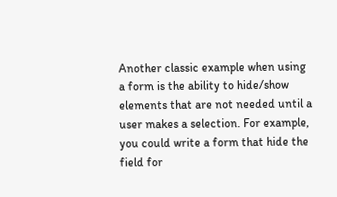Another classic example when using a form is the ability to hide/show elements that are not needed until a user makes a selection. For example, you could write a form that hide the field for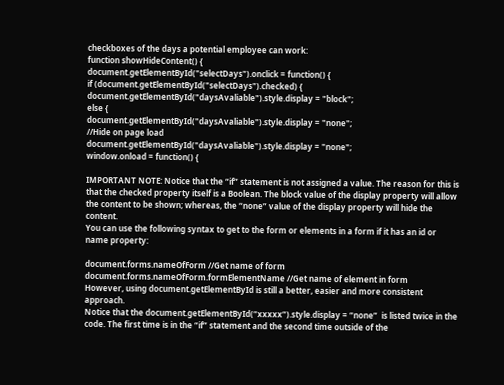checkboxes of the days a potential employee can work:
function showHideContent() {
document.getElementById("selectDays").onclick = function() {
if (document.getElementById("selectDays").checked) {
document.getElementById("daysAvaliable").style.display = "block";
else {
document.getElementById("daysAvaliable").style.display = "none";
//Hide on page load
document.getElementById("daysAvaliable").style.display = "none";
window.onload = function() {

IMPORTANT NOTE: Notice that the “if” statement is not assigned a value. The reason for this is that the checked property itself is a Boolean. The block value of the display property will allow the content to be shown; whereas, the “none” value of the display property will hide the content.
You can use the following syntax to get to the form or elements in a form if it has an id or name property:

document.forms.nameOfForm //Get name of form
document.forms.nameOfForm.formElementName //Get name of element in form
However, using document.getElementById is still a better, easier and more consistent approach.
Notice that the document.getElementById(“xxxxx”).style.display = “none”  is listed twice in the code. The first time is in the “if” statement and the second time outside of the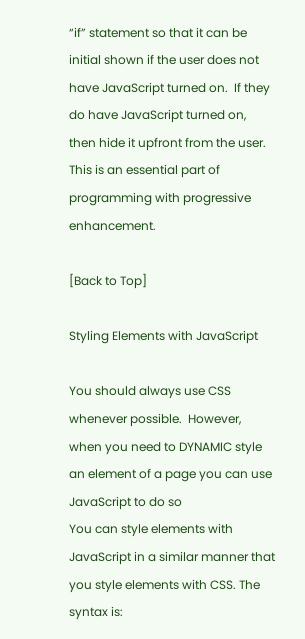“if” statement so that it can be initial shown if the user does not have JavaScript turned on.  If they do have JavaScript turned on, then hide it upfront from the user.  This is an essential part of programming with progressive enhancement.

[Back to Top]

Styling Elements with JavaScript

You should always use CSS whenever possible.  However, when you need to DYNAMIC style an element of a page you can use JavaScript to do so
You can style elements with JavaScript in a similar manner that you style elements with CSS. The syntax is: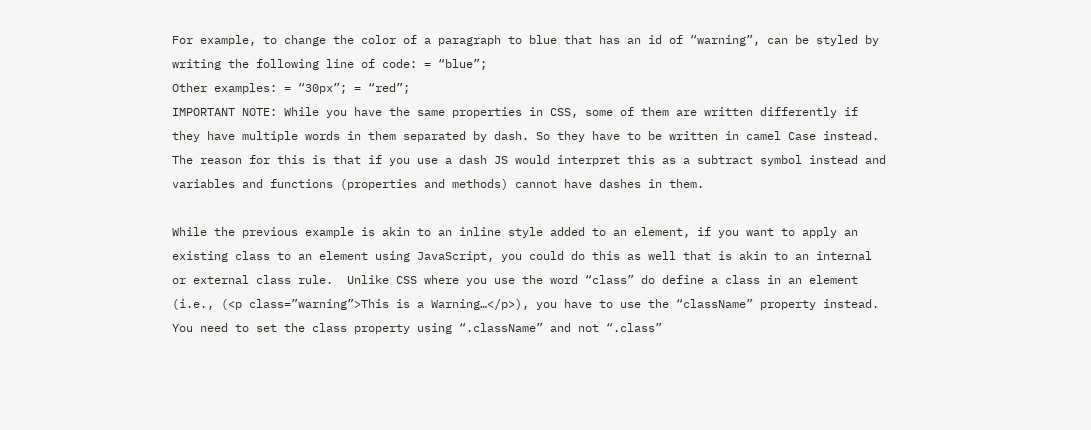For example, to change the color of a paragraph to blue that has an id of “warning”, can be styled by writing the following line of code: = “blue”;
Other examples: = “30px”; = “red”;
IMPORTANT NOTE: While you have the same properties in CSS, some of them are written differently if they have multiple words in them separated by dash. So they have to be written in camel Case instead. The reason for this is that if you use a dash JS would interpret this as a subtract symbol instead and variables and functions (properties and methods) cannot have dashes in them.

While the previous example is akin to an inline style added to an element, if you want to apply an existing class to an element using JavaScript, you could do this as well that is akin to an internal or external class rule.  Unlike CSS where you use the word “class” do define a class in an element (i.e., (<p class=”warning”>This is a Warning…</p>), you have to use the “className” property instead.
You need to set the class property using “.className” and not “.class”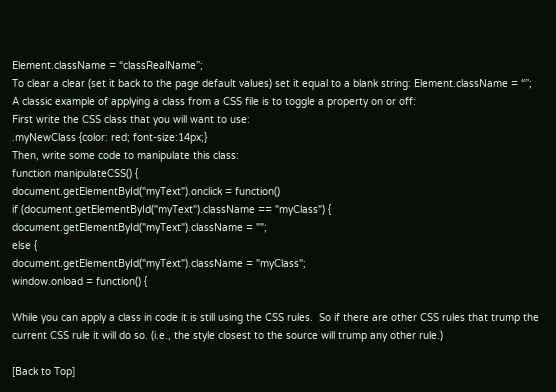Element.className = “classRealName”;
To clear a clear (set it back to the page default values) set it equal to a blank string: Element.className = “”;
A classic example of applying a class from a CSS file is to toggle a property on or off:
First write the CSS class that you will want to use:
.myNewClass {color: red; font-size:14px;}
Then, write some code to manipulate this class:
function manipulateCSS() {
document.getElementById("myText").onclick = function()
if (document.getElementById("myText").className == "myClass") {
document.getElementById("myText").className = "";
else {
document.getElementById("myText").className = "myClass";
window.onload = function() {

While you can apply a class in code it is still using the CSS rules.  So if there are other CSS rules that trump the current CSS rule it will do so. (i.e., the style closest to the source will trump any other rule.)

[Back to Top]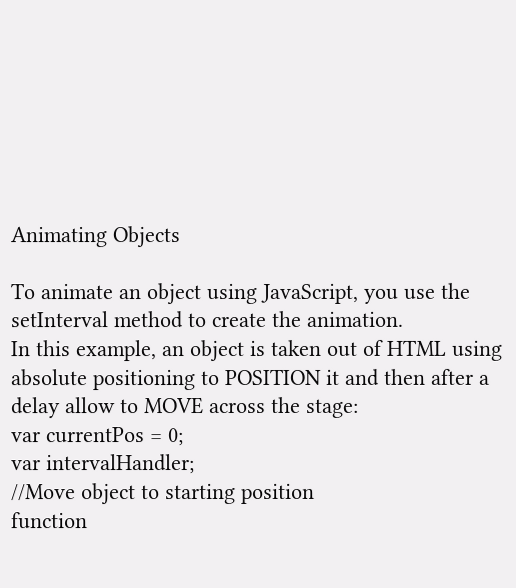Animating Objects

To animate an object using JavaScript, you use the setInterval method to create the animation.
In this example, an object is taken out of HTML using absolute positioning to POSITION it and then after a delay allow to MOVE across the stage:
var currentPos = 0;
var intervalHandler;
//Move object to starting position
function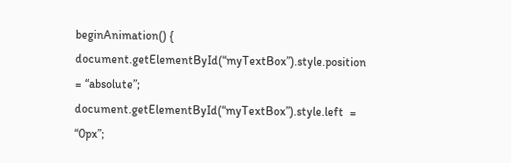beginAnimation() {
document.getElementById(“myTextBox”).style.position  = “absolute”;
document.getElementById(“myTextBox”).style.left  = “0px”;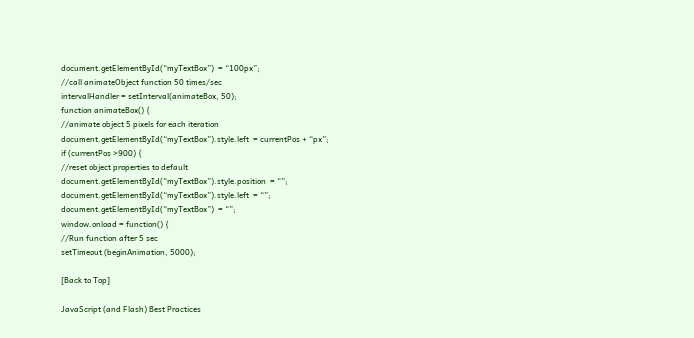document.getElementById(“myTextBox”)  = “100px”;
//call animateObject function 50 times/sec
intervalHandler = setInterval(animateBox, 50);
function animateBox() {
//animate object 5 pixels for each iteration
document.getElementById(“myTextBox”).style.left  = currentPos + “px”;
if (currentPos >900) {
//reset object properties to default
document.getElementById(“myTextBox”).style.position  = “”;
document.getElementById(“myTextBox”).style.left  = “”;
document.getElementById(“myTextBox”)  = “”;
window.onload = function() {
//Run function after 5 sec
setTimeout (beginAnimation, 5000);

[Back to Top]

JavaScript (and Flash) Best Practices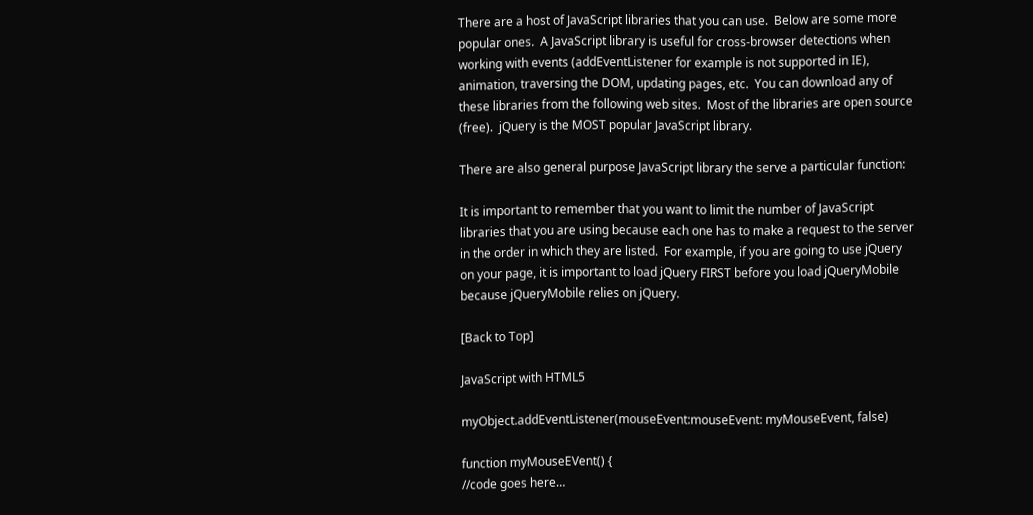There are a host of JavaScript libraries that you can use.  Below are some more popular ones.  A JavaScript library is useful for cross-browser detections when working with events (addEventListener for example is not supported in IE), animation, traversing the DOM, updating pages, etc.  You can download any of these libraries from the following web sites.  Most of the libraries are open source (free).  jQuery is the MOST popular JavaScript library.

There are also general purpose JavaScript library the serve a particular function:

It is important to remember that you want to limit the number of JavaScript libraries that you are using because each one has to make a request to the server in the order in which they are listed.  For example, if you are going to use jQuery on your page, it is important to load jQuery FIRST before you load jQueryMobile because jQueryMobile relies on jQuery.

[Back to Top]

JavaScript with HTML5

myObject.addEventListener(mouseEvent:mouseEvent: myMouseEvent, false)

function myMouseEVent() {
//code goes here…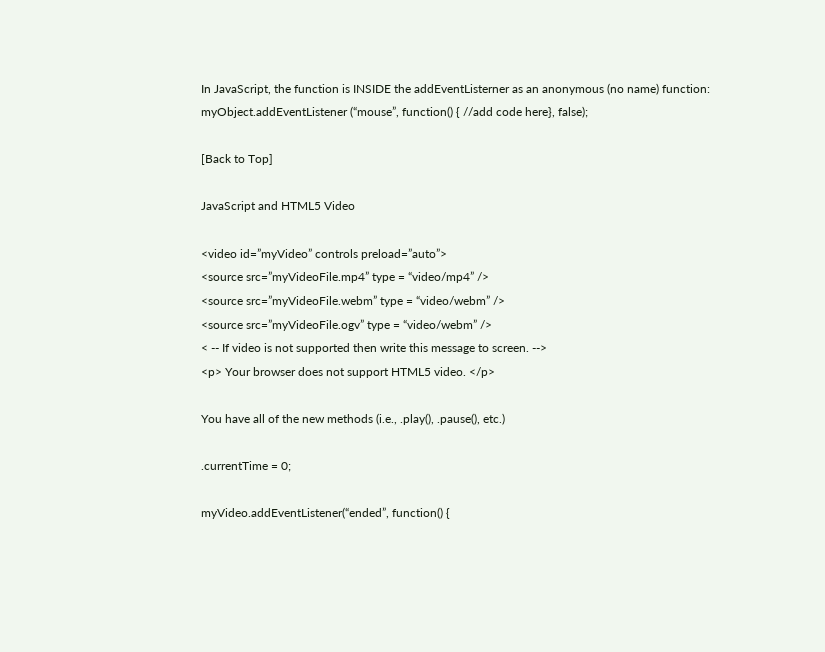In JavaScript, the function is INSIDE the addEventListerner as an anonymous (no name) function:
myObject.addEventListener (“mouse”, function() { //add code here}, false);

[Back to Top]

JavaScript and HTML5 Video

<video id=”myVideo” controls preload=”auto”>
<source src=”myVideoFile.mp4” type = “video/mp4” />
<source src=”myVideoFile.webm” type = “video/webm” />
<source src=”myVideoFile.ogv” type = “video/webm” />
< -- If video is not supported then write this message to screen. -->
<p> Your browser does not support HTML5 video. </p>

You have all of the new methods (i.e., .play(), .pause(), etc.)

.currentTime = 0;

myVideo.addEventListener(“ended”, function() {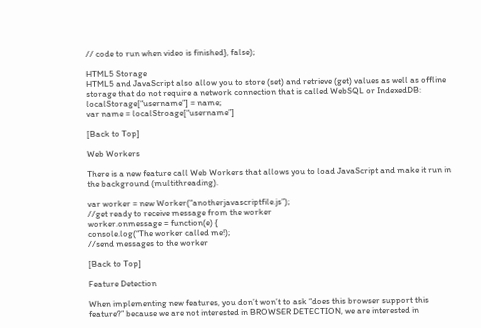// code to run when video is finished}, false);

HTML5 Storage
HTML5 and JavaScript also allow you to store (set) and retrieve (get) values as well as offline storage that do not require a network connection that is called WebSQL or IndexedDB:
localStorage[“username”] = name;
var name = localStroage[“username”]

[Back to Top]

Web Workers

There is a new feature call Web Workers that allows you to load JavaScript and make it run in the background (multithreading).

var worker = new Worker(“anotherjavascriptfile.js”);
//get ready to receive message from the worker
worker.onmessage = function(e) {
console.log(“The worker called me!);
//send messages to the worker

[Back to Top]

Feature Detection

When implementing new features, you don’t won’t to ask “does this browser support this feature?” because we are not interested in BROWSER DETECTION, we are interested in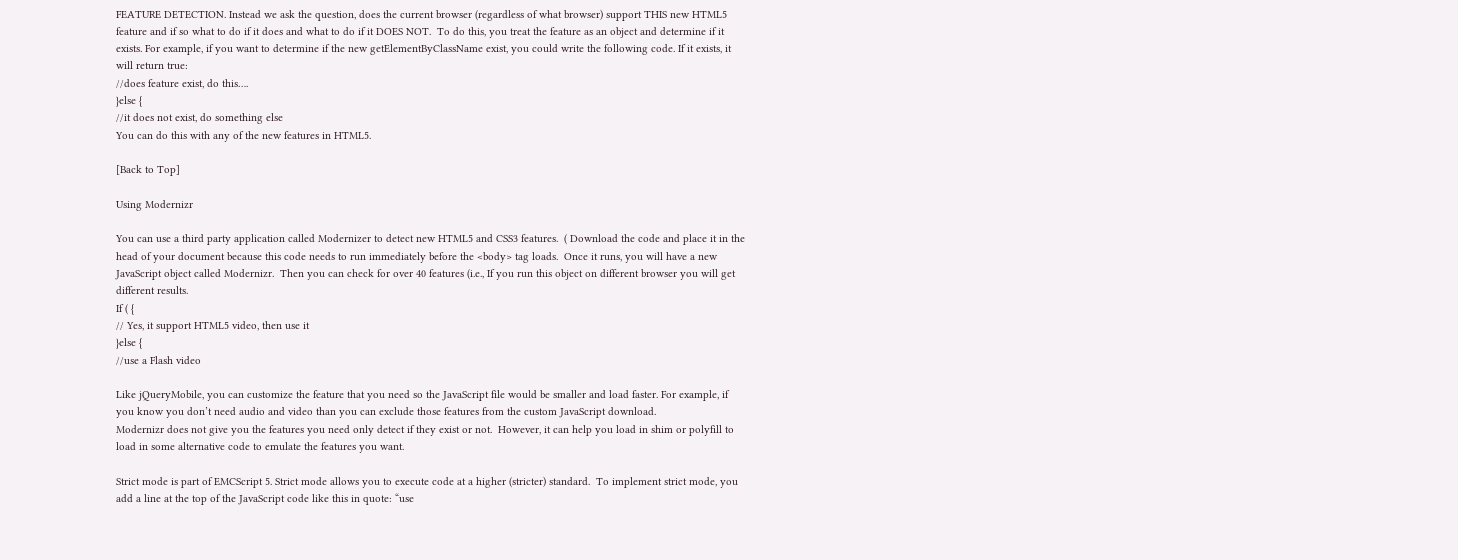FEATURE DETECTION. Instead we ask the question, does the current browser (regardless of what browser) support THIS new HTML5 feature and if so what to do if it does and what to do if it DOES NOT.  To do this, you treat the feature as an object and determine if it exists. For example, if you want to determine if the new getElementByClassName exist, you could write the following code. If it exists, it will return true:
//does feature exist, do this….
}else {
//it does not exist, do something else
You can do this with any of the new features in HTML5.

[Back to Top]

Using Modernizr

You can use a third party application called Modernizer to detect new HTML5 and CSS3 features.  ( Download the code and place it in the head of your document because this code needs to run immediately before the <body> tag loads.  Once it runs, you will have a new JavaScript object called Modernizr.  Then you can check for over 40 features (i.e., If you run this object on different browser you will get different results.
If ( {
// Yes, it support HTML5 video, then use it
}else {
//use a Flash video

Like jQueryMobile, you can customize the feature that you need so the JavaScript file would be smaller and load faster. For example, if you know you don’t need audio and video than you can exclude those features from the custom JavaScript download.
Modernizr does not give you the features you need only detect if they exist or not.  However, it can help you load in shim or polyfill to load in some alternative code to emulate the features you want.

Strict mode is part of EMCScript 5. Strict mode allows you to execute code at a higher (stricter) standard.  To implement strict mode, you add a line at the top of the JavaScript code like this in quote: “use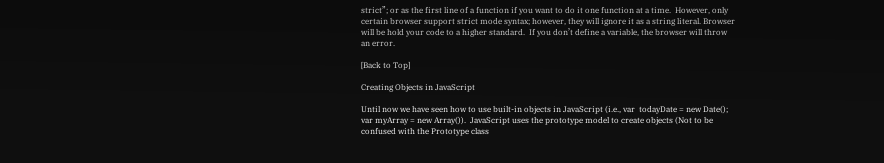strict”; or as the first line of a function if you want to do it one function at a time.  However, only certain browser support strict mode syntax; however, they will ignore it as a string literal. Browser will be hold your code to a higher standard.  If you don’t define a variable, the browser will throw an error.

[Back to Top]

Creating Objects in JavaScript

Until now we have seen how to use built-in objects in JavaScript (i.e., var  todayDate = new Date(); var myArray = new Array()).  JavaScript uses the prototype model to create objects (Not to be confused with the Prototype class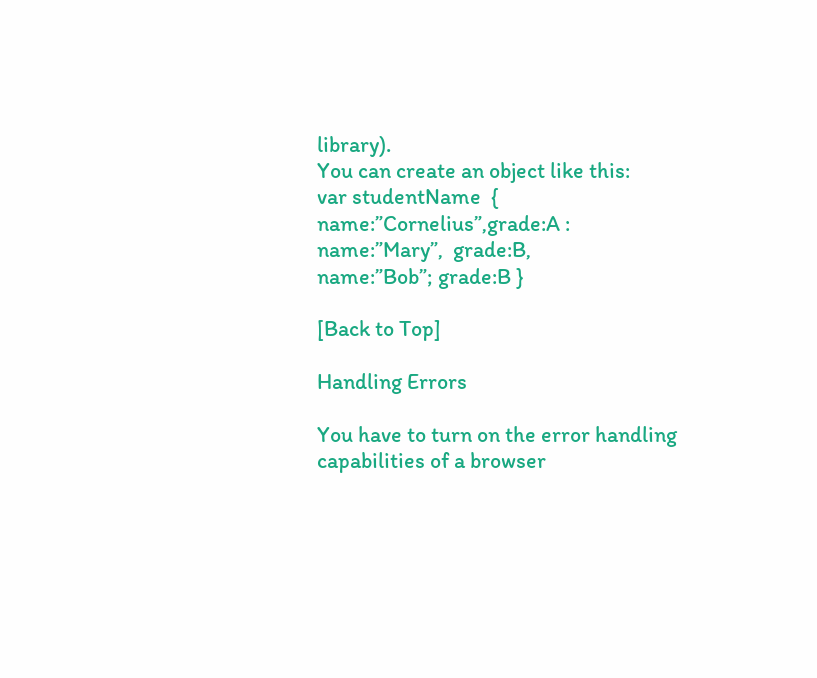library).
You can create an object like this:
var studentName  { name:”Cornelius”,grade:A :
name:”Mary”,  grade:B,
name:”Bob”; grade:B }

[Back to Top]

Handling Errors

You have to turn on the error handling capabilities of a browser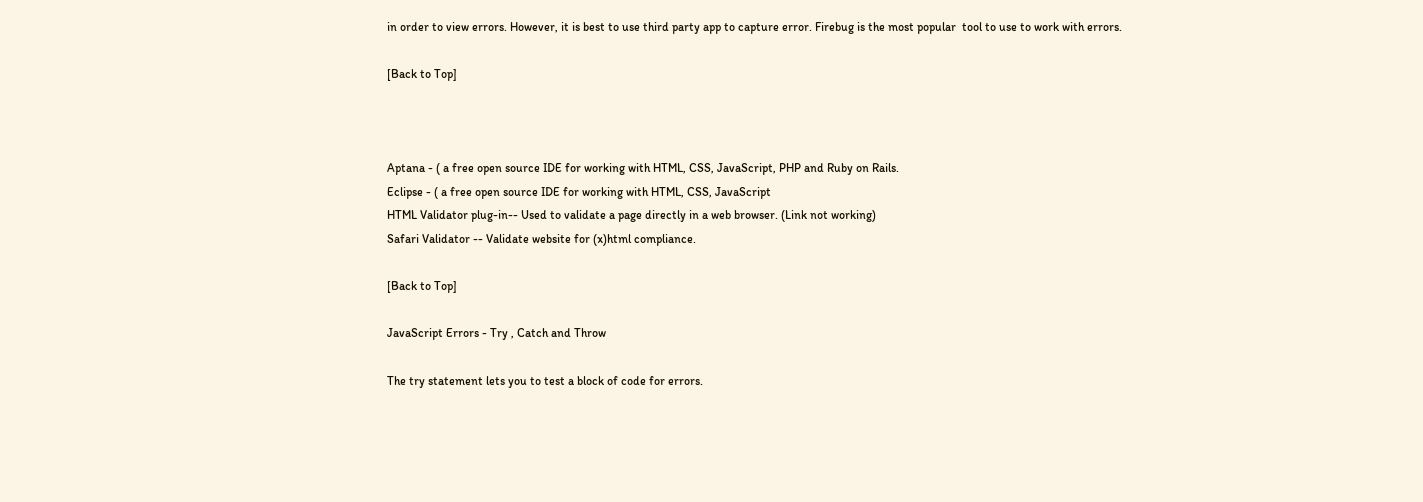in order to view errors. However, it is best to use third party app to capture error. Firebug is the most popular  tool to use to work with errors.

[Back to Top]



Aptana - ( a free open source IDE for working with HTML, CSS, JavaScript, PHP and Ruby on Rails.
Eclipse - ( a free open source IDE for working with HTML, CSS, JavaScript
HTML Validator plug-in-- Used to validate a page directly in a web browser. (Link not working)
Safari Validator -- Validate website for (x)html compliance.

[Back to Top]

JavaScript Errors - Try , Catch and Throw

The try statement lets you to test a block of code for errors.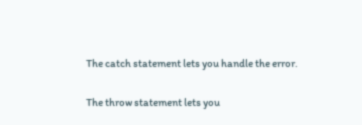The catch statement lets you handle the error.

The throw statement lets you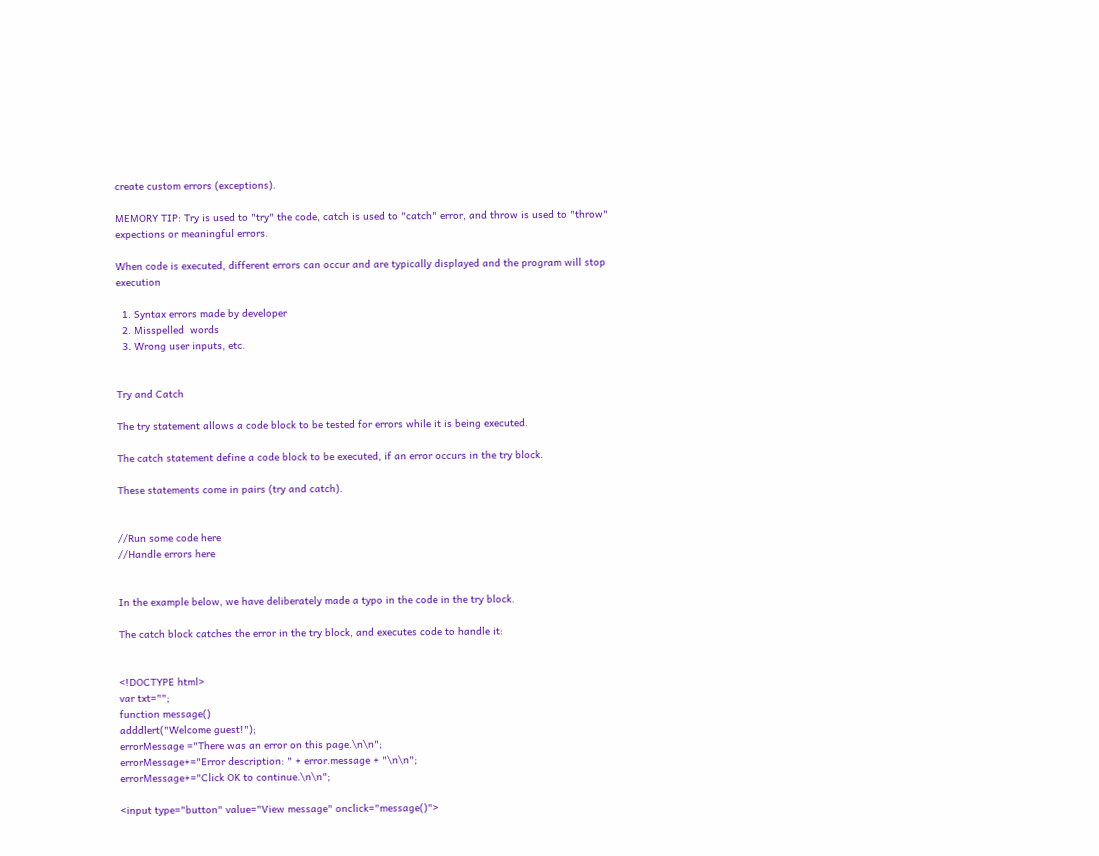create custom errors (exceptions).

MEMORY TIP: Try is used to "try" the code, catch is used to "catch" error, and throw is used to "throw" expections or meaningful errors.

When code is executed, different errors can occur and are typically displayed and the program will stop execution

  1. Syntax errors made by developer
  2. Misspelled  words
  3. Wrong user inputs, etc.


Try and Catch

The try statement allows a code block to be tested for errors while it is being executed.

The catch statement define a code block to be executed, if an error occurs in the try block.

These statements come in pairs (try and catch).


//Run some code here
//Handle errors here


In the example below, we have deliberately made a typo in the code in the try block.

The catch block catches the error in the try block, and executes code to handle it:


<!DOCTYPE html>
var txt="";
function message()
adddlert("Welcome guest!");
errorMessage ="There was an error on this page.\n\n";
errorMessage+="Error description: " + error.message + "\n\n";
errorMessage+="Click OK to continue.\n\n";

<input type="button" value="View message" onclick="message()">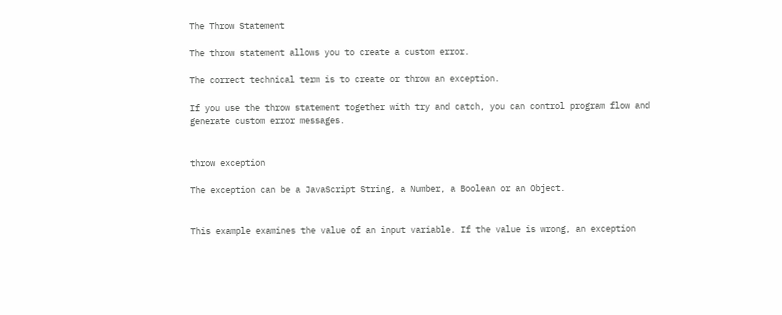The Throw Statement

The throw statement allows you to create a custom error.

The correct technical term is to create or throw an exception.

If you use the throw statement together with try and catch, you can control program flow and generate custom error messages.


throw exception

The exception can be a JavaScript String, a Number, a Boolean or an Object.


This example examines the value of an input variable. If the value is wrong, an exception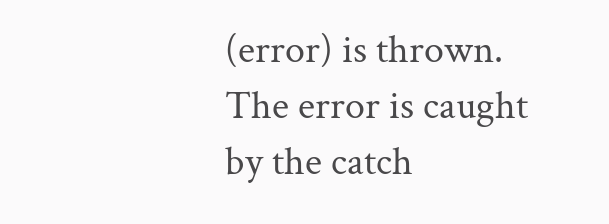(error) is thrown. The error is caught by the catch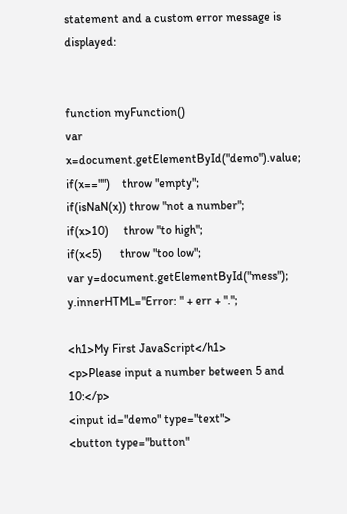statement and a custom error message is displayed:


function myFunction()
var x=document.getElementById("demo").value;
if(x=="")    throw "empty";
if(isNaN(x)) throw "not a number";
if(x>10)     throw "to high";
if(x<5)      throw "too low";
var y=document.getElementById("mess");
y.innerHTML="Error: " + err + ".";

<h1>My First JavaScript</h1>
<p>Please input a number between 5 and 10:</p>
<input id="demo" type="text">
<button type="button"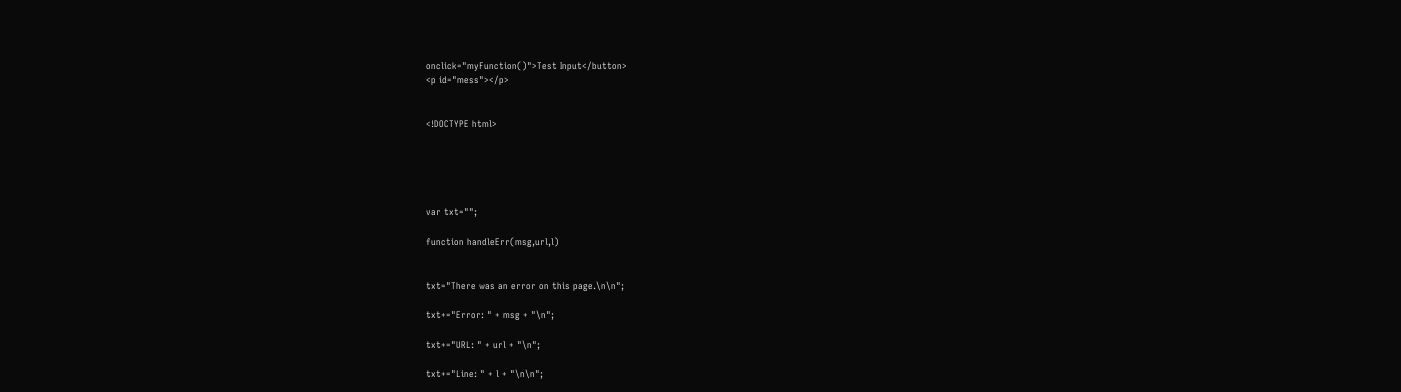onclick="myFunction()">Test Input</button>
<p id="mess"></p>


<!DOCTYPE html>





var txt="";

function handleErr(msg,url,l)


txt="There was an error on this page.\n\n";

txt+="Error: " + msg + "\n";

txt+="URL: " + url + "\n";

txt+="Line: " + l + "\n\n";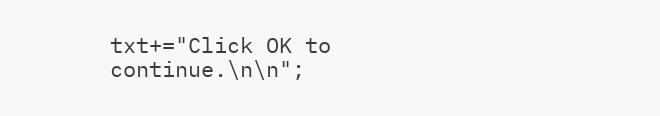txt+="Click OK to continue.\n\n";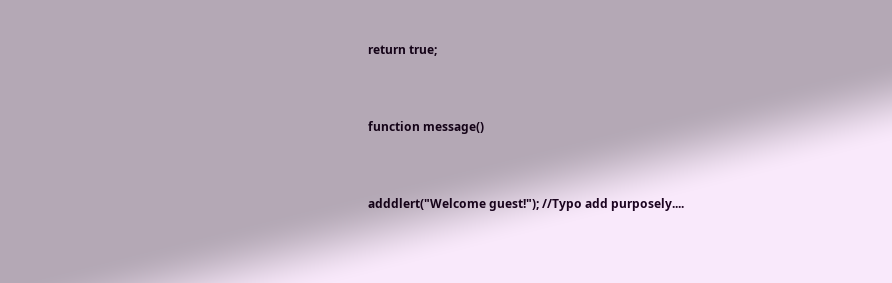return true;


function message()


adddlert("Welcome guest!"); //Typo add purposely....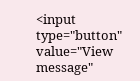<input type="button" value="View message"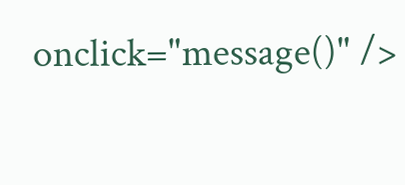onclick="message()" />